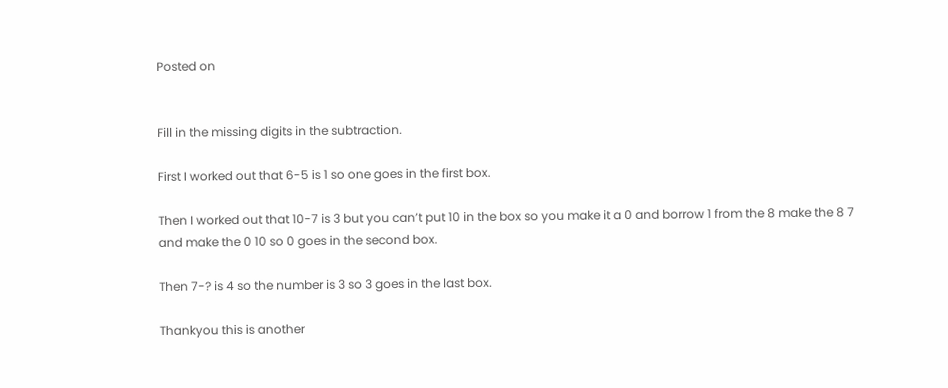Posted on


Fill in the missing digits in the subtraction.

First I worked out that 6-5 is 1 so one goes in the first box.

Then I worked out that 10-7 is 3 but you can’t put 10 in the box so you make it a 0 and borrow 1 from the 8 make the 8 7 and make the 0 10 so 0 goes in the second box.

Then 7-? is 4 so the number is 3 so 3 goes in the last box.

Thankyou this is another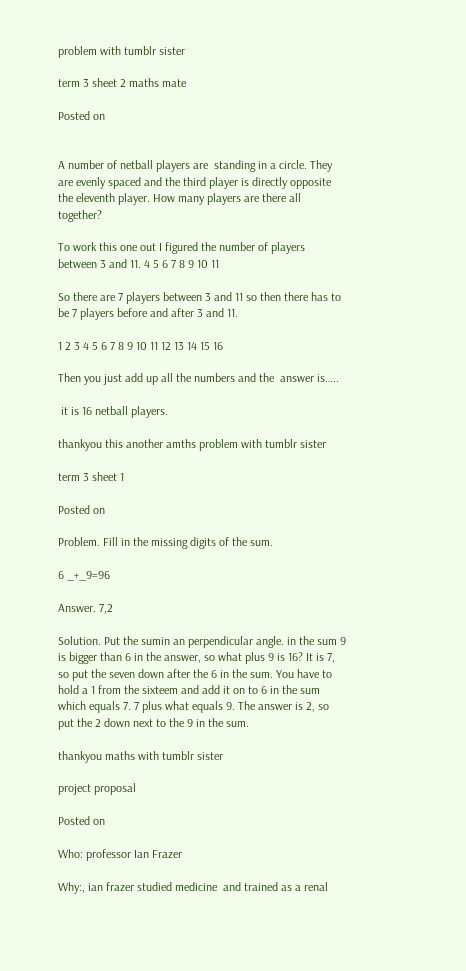problem with tumblr sister

term 3 sheet 2 maths mate

Posted on


A number of netball players are  standing in a circle. They are evenly spaced and the third player is directly opposite the eleventh player. How many players are there all together?

To work this one out I figured the number of players between 3 and 11. 4 5 6 7 8 9 10 11

So there are 7 players between 3 and 11 so then there has to be 7 players before and after 3 and 11.

1 2 3 4 5 6 7 8 9 10 11 12 13 14 15 16

Then you just add up all the numbers and the  answer is…..

 it is 16 netball players.

thankyou this another amths problem with tumblr sister

term 3 sheet 1

Posted on

Problem. Fill in the missing digits of the sum.

6 _+_9=96

Answer. 7,2

Solution. Put the sumin an perpendicular angle. in the sum 9 is bigger than 6 in the answer, so what plus 9 is 16? It is 7, so put the seven down after the 6 in the sum. You have to hold a 1 from the sixteem and add it on to 6 in the sum which equals 7. 7 plus what equals 9. The answer is 2, so put the 2 down next to the 9 in the sum.

thankyou maths with tumblr sister

project proposal

Posted on

Who: professor Ian Frazer

Why:, ian frazer studied medicine  and trained as a renal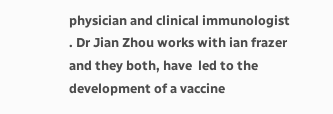physician and clinical immunologist . Dr Jian Zhou works with ian frazer and they both, have  led to the development of a vaccine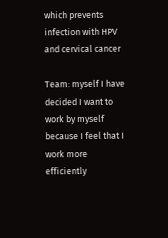which prevents infection with HPV and cervical cancer

Team: myself I have decided I want to work by myself because I feel that I work more efficiently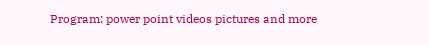Program: power point videos pictures and more